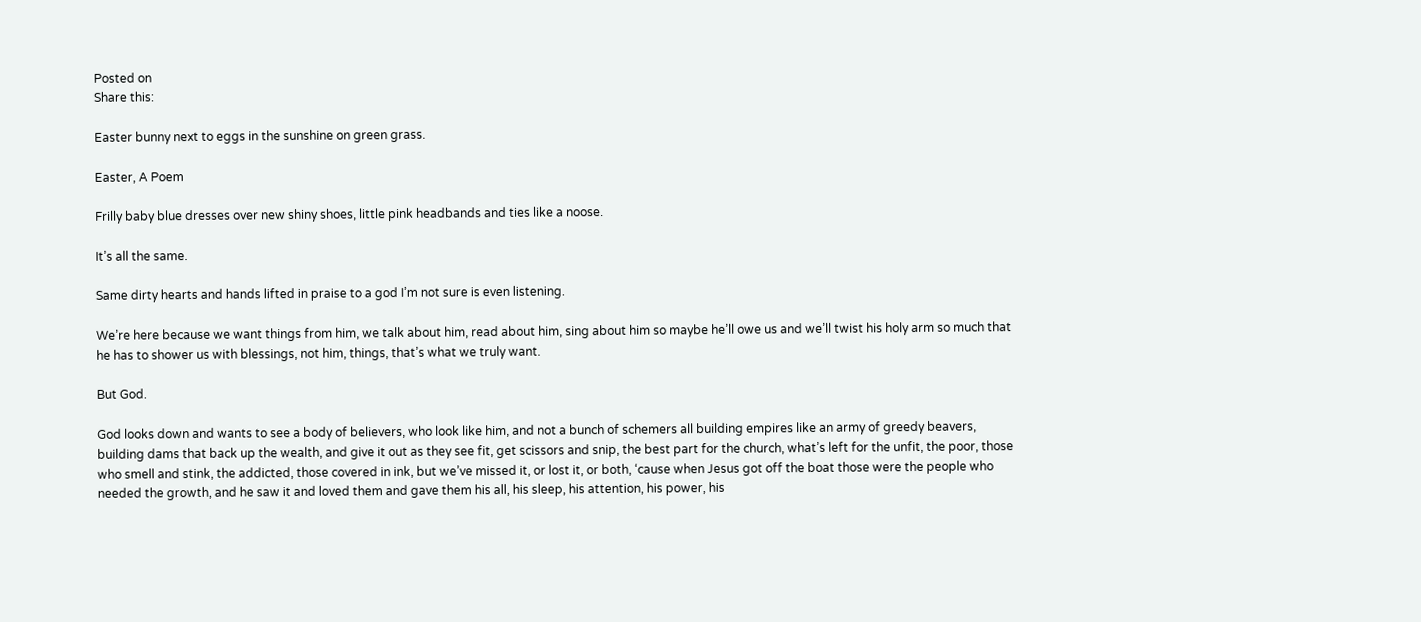Posted on
Share this:

Easter bunny next to eggs in the sunshine on green grass.

Easter, A Poem

Frilly baby blue dresses over new shiny shoes, little pink headbands and ties like a noose.

It’s all the same.

Same dirty hearts and hands lifted in praise to a god I’m not sure is even listening.

We’re here because we want things from him, we talk about him, read about him, sing about him so maybe he’ll owe us and we’ll twist his holy arm so much that he has to shower us with blessings, not him, things, that’s what we truly want.

But God.

God looks down and wants to see a body of believers, who look like him, and not a bunch of schemers all building empires like an army of greedy beavers, building dams that back up the wealth, and give it out as they see fit, get scissors and snip, the best part for the church, what’s left for the unfit, the poor, those who smell and stink, the addicted, those covered in ink, but we’ve missed it, or lost it, or both, ‘cause when Jesus got off the boat those were the people who needed the growth, and he saw it and loved them and gave them his all, his sleep, his attention, his power, his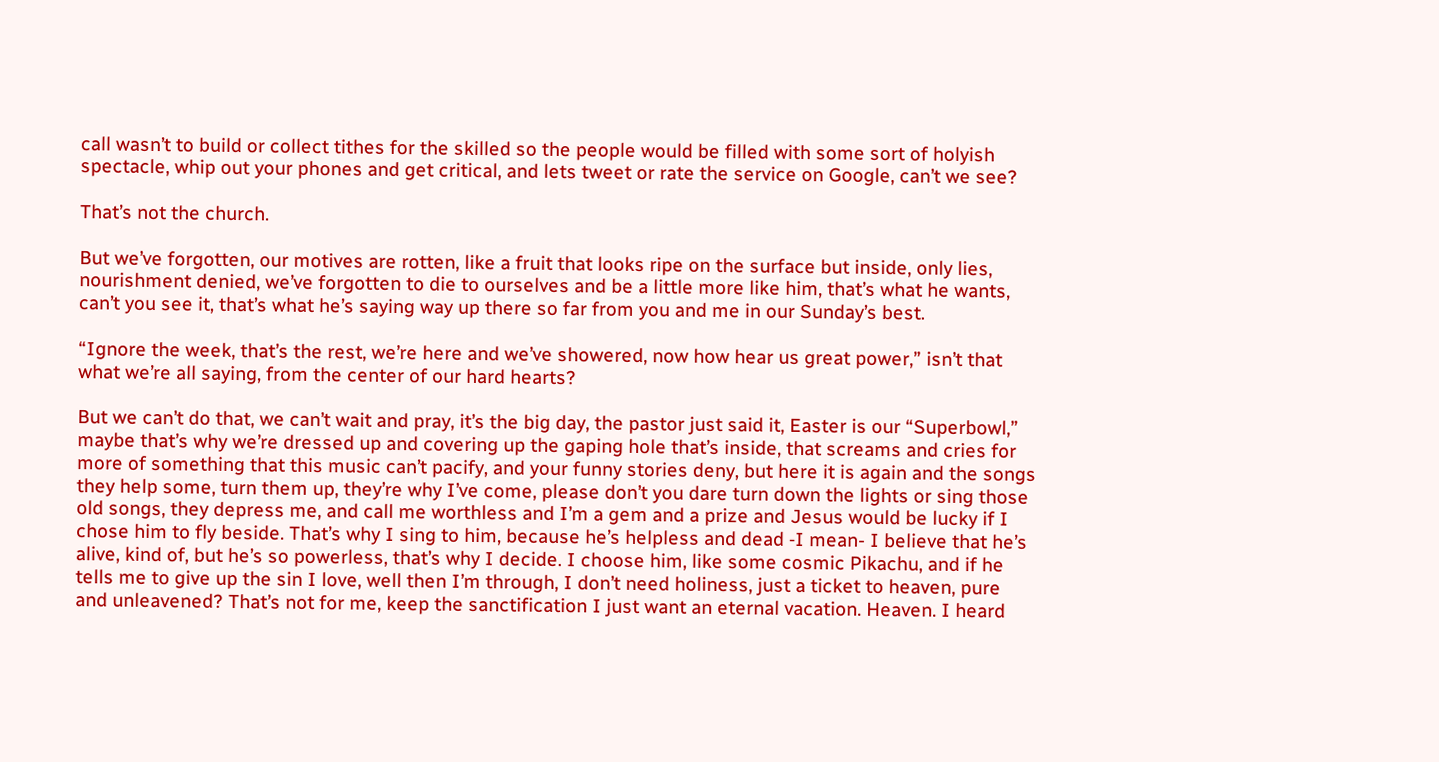call wasn’t to build or collect tithes for the skilled so the people would be filled with some sort of holyish spectacle, whip out your phones and get critical, and lets tweet or rate the service on Google, can’t we see?

That’s not the church.

But we’ve forgotten, our motives are rotten, like a fruit that looks ripe on the surface but inside, only lies, nourishment denied, we’ve forgotten to die to ourselves and be a little more like him, that’s what he wants, can’t you see it, that’s what he’s saying way up there so far from you and me in our Sunday’s best.

“Ignore the week, that’s the rest, we’re here and we’ve showered, now how hear us great power,” isn’t that what we’re all saying, from the center of our hard hearts?

But we can’t do that, we can’t wait and pray, it’s the big day, the pastor just said it, Easter is our “Superbowl,” maybe that’s why we’re dressed up and covering up the gaping hole that’s inside, that screams and cries for more of something that this music can’t pacify, and your funny stories deny, but here it is again and the songs they help some, turn them up, they’re why I’ve come, please don’t you dare turn down the lights or sing those old songs, they depress me, and call me worthless and I’m a gem and a prize and Jesus would be lucky if I chose him to fly beside. That’s why I sing to him, because he’s helpless and dead ‑I mean- I believe that he’s alive, kind of, but he’s so powerless, that’s why I decide. I choose him, like some cosmic Pikachu, and if he tells me to give up the sin I love, well then I’m through, I don’t need holiness, just a ticket to heaven, pure and unleavened? That’s not for me, keep the sanctification I just want an eternal vacation. Heaven. I heard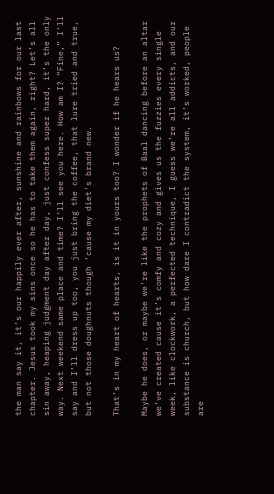the man say it, it’s our happily ever after, sunshine and rainbows for our last chapter. Jesus took my sins once so he has to take them again, right? Let’s all sin away, heaping judgment day after day, just confess super hard, it’s the only way. Next weekend same place and time? I’ll see you here. How am I? “Fine,” I’ll say and I’ll dress up too, you just bring the coffee, that lure tried and true, but not those doughnuts though ‘cause my diet’s brand new.

That’s in my heart of hearts, is it in yours too? I wonder if he hears us?

Maybe he does, or maybe we’re like the prophets of Baal dancing before an altar we’ve created cause it’s comfy and cozy and gives us the fuzzies every single week, like clockwork, a perfected technique, I guess we’re all addicts, and our substance is church, but how dare I contradict the system, it’s worked, people are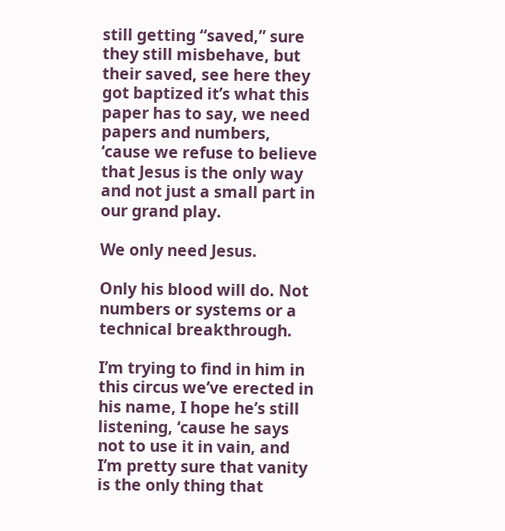still getting “saved,” sure they still misbehave, but their saved, see here they got baptized it’s what this paper has to say, we need papers and numbers, ‘cause we refuse to believe that Jesus is the only way and not just a small part in our grand play.

We only need Jesus.

Only his blood will do. Not numbers or systems or a technical breakthrough.

I’m trying to find in him in this circus we’ve erected in his name, I hope he’s still listening, ‘cause he says not to use it in vain, and I’m pretty sure that vanity is the only thing that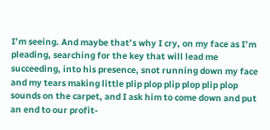I’m seeing. And maybe that’s why I cry, on my face as I’m pleading, searching for the key that will lead me succeeding, into his presence, snot running down my face and my tears making little plip plop plip plop plip plop sounds on the carpet, and I ask him to come down and put an end to our profit-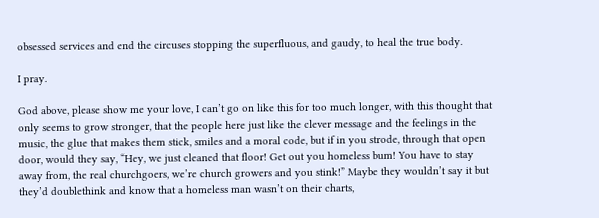obsessed services and end the circuses stopping the superfluous, and gaudy, to heal the true body.

I pray.

God above, please show me your love, I can’t go on like this for too much longer, with this thought that only seems to grow stronger, that the people here just like the clever message and the feelings in the music, the glue that makes them stick, smiles and a moral code, but if in you strode, through that open door, would they say, “Hey, we just cleaned that floor! Get out you homeless bum! You have to stay away from, the real churchgoers, we’re church growers and you stink!” Maybe they wouldn’t say it but they’d doublethink and know that a homeless man wasn’t on their charts,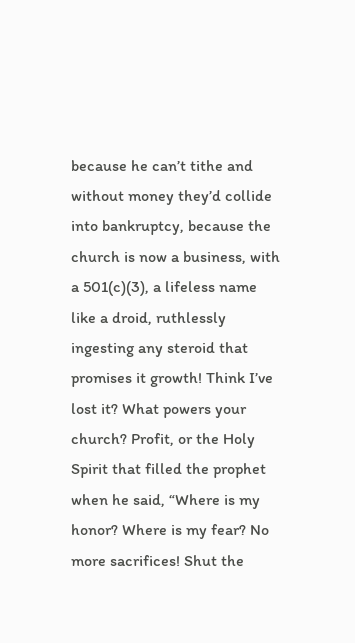because he can’t tithe and without money they’d collide into bankruptcy, because the church is now a business, with a 501(c)(3), a lifeless name like a droid, ruthlessly ingesting any steroid that promises it growth! Think I’ve lost it? What powers your church? Profit, or the Holy Spirit that filled the prophet when he said, “Where is my honor? Where is my fear? No more sacrifices! Shut the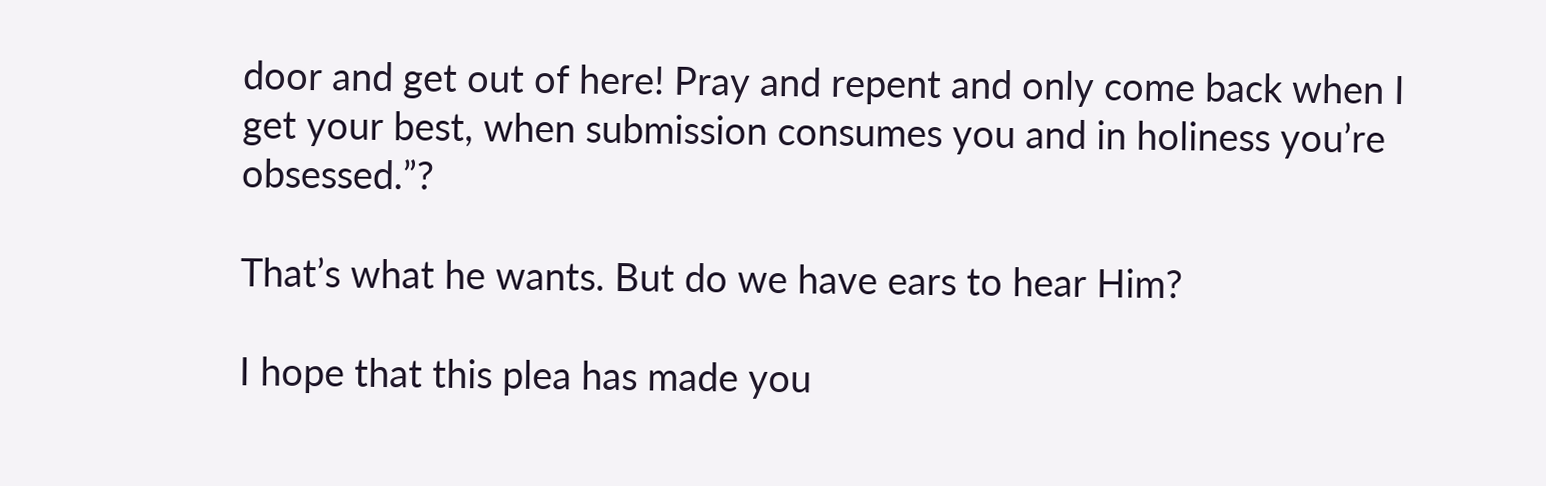door and get out of here! Pray and repent and only come back when I get your best, when submission consumes you and in holiness you’re obsessed.”?

That’s what he wants. But do we have ears to hear Him?

I hope that this plea has made you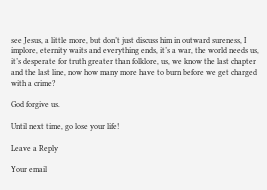see Jesus, a little more, but don’t just discuss him in outward sureness, I implore, eternity waits and everything ends, it’s a war, the world needs us, it’s desperate for truth greater than folklore, us, we know the last chapter and the last line, now how many more have to burn before we get charged with a crime?

God forgive us.

Until next time, go lose your life!

Leave a Reply

Your email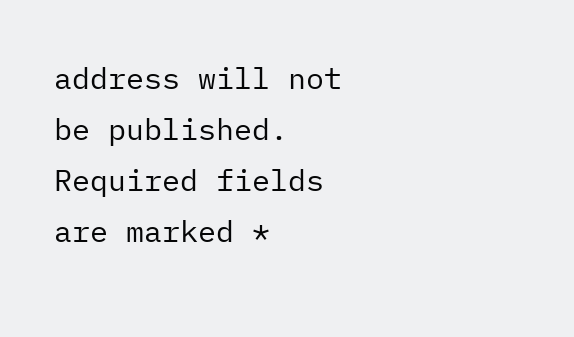address will not be published. Required fields are marked *